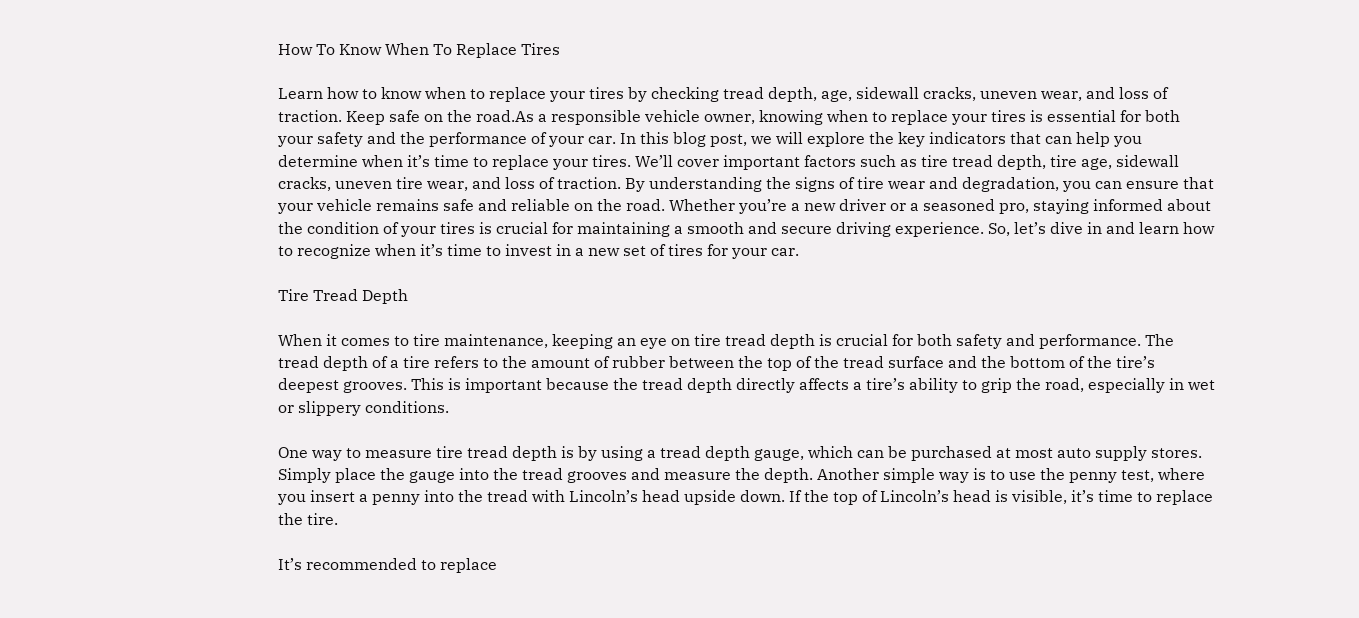How To Know When To Replace Tires

Learn how to know when to replace your tires by checking tread depth, age, sidewall cracks, uneven wear, and loss of traction. Keep safe on the road.As a responsible vehicle owner, knowing when to replace your tires is essential for both your safety and the performance of your car. In this blog post, we will explore the key indicators that can help you determine when it’s time to replace your tires. We’ll cover important factors such as tire tread depth, tire age, sidewall cracks, uneven tire wear, and loss of traction. By understanding the signs of tire wear and degradation, you can ensure that your vehicle remains safe and reliable on the road. Whether you’re a new driver or a seasoned pro, staying informed about the condition of your tires is crucial for maintaining a smooth and secure driving experience. So, let’s dive in and learn how to recognize when it’s time to invest in a new set of tires for your car.

Tire Tread Depth

When it comes to tire maintenance, keeping an eye on tire tread depth is crucial for both safety and performance. The tread depth of a tire refers to the amount of rubber between the top of the tread surface and the bottom of the tire’s deepest grooves. This is important because the tread depth directly affects a tire’s ability to grip the road, especially in wet or slippery conditions.

One way to measure tire tread depth is by using a tread depth gauge, which can be purchased at most auto supply stores. Simply place the gauge into the tread grooves and measure the depth. Another simple way is to use the penny test, where you insert a penny into the tread with Lincoln’s head upside down. If the top of Lincoln’s head is visible, it’s time to replace the tire.

It’s recommended to replace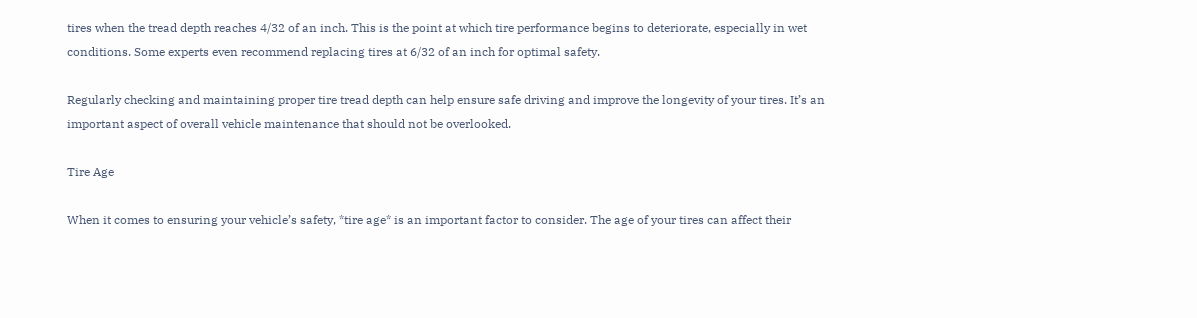tires when the tread depth reaches 4/32 of an inch. This is the point at which tire performance begins to deteriorate, especially in wet conditions. Some experts even recommend replacing tires at 6/32 of an inch for optimal safety.

Regularly checking and maintaining proper tire tread depth can help ensure safe driving and improve the longevity of your tires. It’s an important aspect of overall vehicle maintenance that should not be overlooked.

Tire Age

When it comes to ensuring your vehicle’s safety, *tire age* is an important factor to consider. The age of your tires can affect their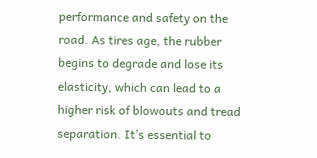performance and safety on the road. As tires age, the rubber begins to degrade and lose its elasticity, which can lead to a higher risk of blowouts and tread separation. It’s essential to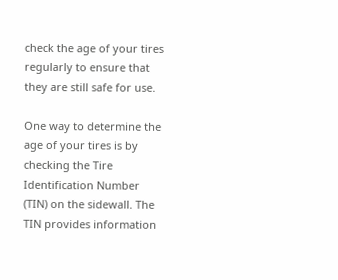check the age of your tires regularly to ensure that they are still safe for use.

One way to determine the age of your tires is by checking the Tire Identification Number (TIN) on the sidewall. The TIN provides information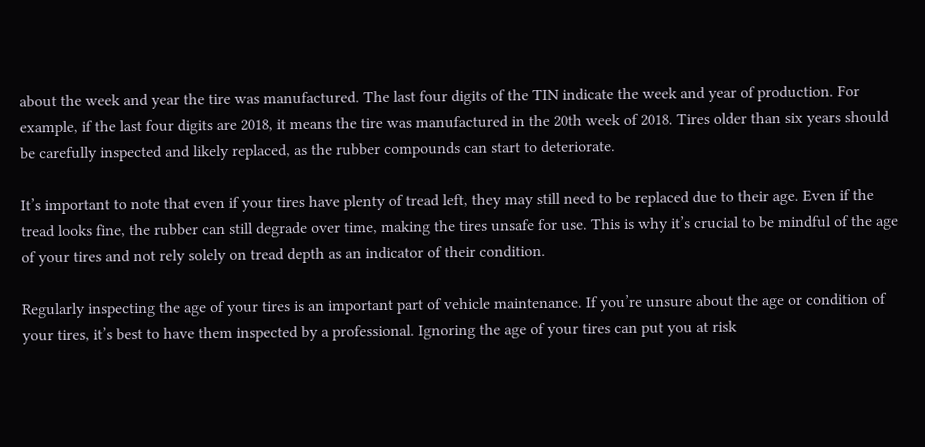about the week and year the tire was manufactured. The last four digits of the TIN indicate the week and year of production. For example, if the last four digits are 2018, it means the tire was manufactured in the 20th week of 2018. Tires older than six years should be carefully inspected and likely replaced, as the rubber compounds can start to deteriorate.

It’s important to note that even if your tires have plenty of tread left, they may still need to be replaced due to their age. Even if the tread looks fine, the rubber can still degrade over time, making the tires unsafe for use. This is why it’s crucial to be mindful of the age of your tires and not rely solely on tread depth as an indicator of their condition.

Regularly inspecting the age of your tires is an important part of vehicle maintenance. If you’re unsure about the age or condition of your tires, it’s best to have them inspected by a professional. Ignoring the age of your tires can put you at risk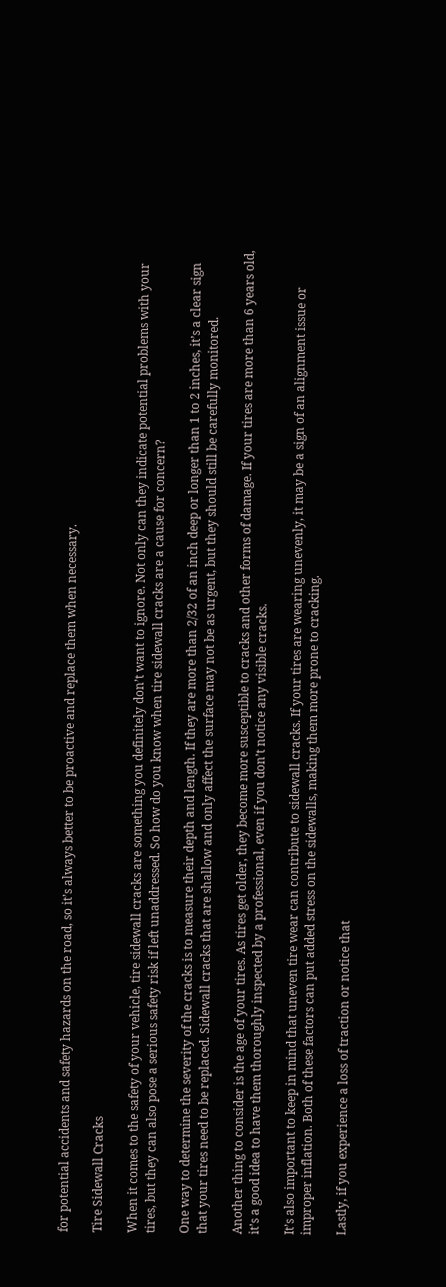for potential accidents and safety hazards on the road, so it’s always better to be proactive and replace them when necessary.

Tire Sidewall Cracks

When it comes to the safety of your vehicle, tire sidewall cracks are something you definitely don’t want to ignore. Not only can they indicate potential problems with your tires, but they can also pose a serious safety risk if left unaddressed. So how do you know when tire sidewall cracks are a cause for concern?

One way to determine the severity of the cracks is to measure their depth and length. If they are more than 2/32 of an inch deep or longer than 1 to 2 inches, it’s a clear sign that your tires need to be replaced. Sidewall cracks that are shallow and only affect the surface may not be as urgent, but they should still be carefully monitored.

Another thing to consider is the age of your tires. As tires get older, they become more susceptible to cracks and other forms of damage. If your tires are more than 6 years old, it’s a good idea to have them thoroughly inspected by a professional, even if you don’t notice any visible cracks.

It’s also important to keep in mind that uneven tire wear can contribute to sidewall cracks. If your tires are wearing unevenly, it may be a sign of an alignment issue or improper inflation. Both of these factors can put added stress on the sidewalls, making them more prone to cracking.

Lastly, if you experience a loss of traction or notice that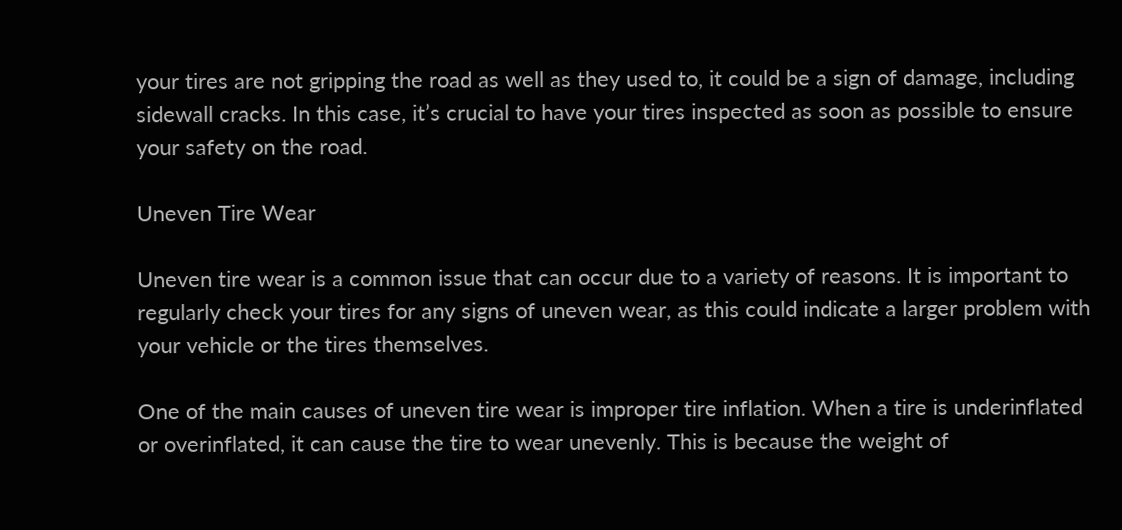your tires are not gripping the road as well as they used to, it could be a sign of damage, including sidewall cracks. In this case, it’s crucial to have your tires inspected as soon as possible to ensure your safety on the road.

Uneven Tire Wear

Uneven tire wear is a common issue that can occur due to a variety of reasons. It is important to regularly check your tires for any signs of uneven wear, as this could indicate a larger problem with your vehicle or the tires themselves.

One of the main causes of uneven tire wear is improper tire inflation. When a tire is underinflated or overinflated, it can cause the tire to wear unevenly. This is because the weight of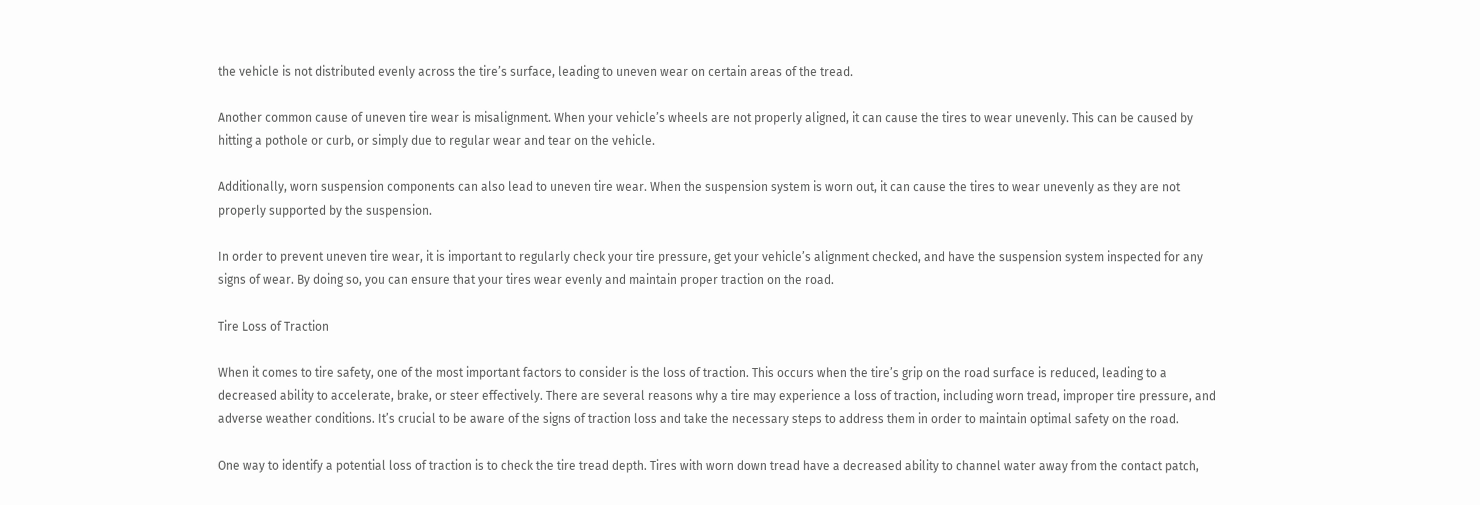the vehicle is not distributed evenly across the tire’s surface, leading to uneven wear on certain areas of the tread.

Another common cause of uneven tire wear is misalignment. When your vehicle’s wheels are not properly aligned, it can cause the tires to wear unevenly. This can be caused by hitting a pothole or curb, or simply due to regular wear and tear on the vehicle.

Additionally, worn suspension components can also lead to uneven tire wear. When the suspension system is worn out, it can cause the tires to wear unevenly as they are not properly supported by the suspension.

In order to prevent uneven tire wear, it is important to regularly check your tire pressure, get your vehicle’s alignment checked, and have the suspension system inspected for any signs of wear. By doing so, you can ensure that your tires wear evenly and maintain proper traction on the road.

Tire Loss of Traction

When it comes to tire safety, one of the most important factors to consider is the loss of traction. This occurs when the tire’s grip on the road surface is reduced, leading to a decreased ability to accelerate, brake, or steer effectively. There are several reasons why a tire may experience a loss of traction, including worn tread, improper tire pressure, and adverse weather conditions. It’s crucial to be aware of the signs of traction loss and take the necessary steps to address them in order to maintain optimal safety on the road.

One way to identify a potential loss of traction is to check the tire tread depth. Tires with worn down tread have a decreased ability to channel water away from the contact patch,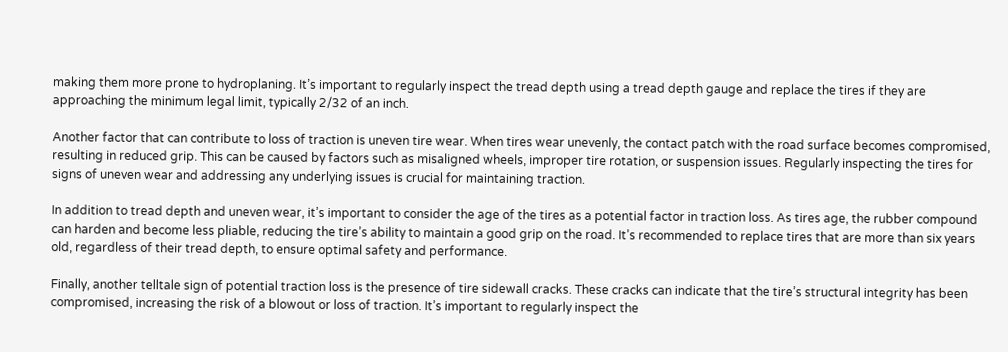making them more prone to hydroplaning. It’s important to regularly inspect the tread depth using a tread depth gauge and replace the tires if they are approaching the minimum legal limit, typically 2/32 of an inch.

Another factor that can contribute to loss of traction is uneven tire wear. When tires wear unevenly, the contact patch with the road surface becomes compromised, resulting in reduced grip. This can be caused by factors such as misaligned wheels, improper tire rotation, or suspension issues. Regularly inspecting the tires for signs of uneven wear and addressing any underlying issues is crucial for maintaining traction.

In addition to tread depth and uneven wear, it’s important to consider the age of the tires as a potential factor in traction loss. As tires age, the rubber compound can harden and become less pliable, reducing the tire’s ability to maintain a good grip on the road. It’s recommended to replace tires that are more than six years old, regardless of their tread depth, to ensure optimal safety and performance.

Finally, another telltale sign of potential traction loss is the presence of tire sidewall cracks. These cracks can indicate that the tire’s structural integrity has been compromised, increasing the risk of a blowout or loss of traction. It’s important to regularly inspect the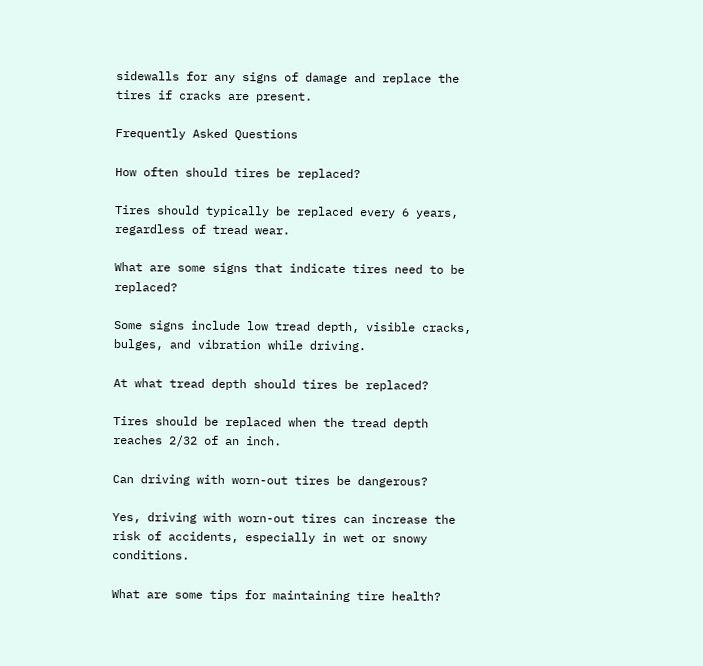sidewalls for any signs of damage and replace the tires if cracks are present.

Frequently Asked Questions

How often should tires be replaced?

Tires should typically be replaced every 6 years, regardless of tread wear.

What are some signs that indicate tires need to be replaced?

Some signs include low tread depth, visible cracks, bulges, and vibration while driving.

At what tread depth should tires be replaced?

Tires should be replaced when the tread depth reaches 2/32 of an inch.

Can driving with worn-out tires be dangerous?

Yes, driving with worn-out tires can increase the risk of accidents, especially in wet or snowy conditions.

What are some tips for maintaining tire health?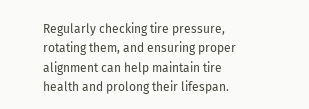Regularly checking tire pressure, rotating them, and ensuring proper alignment can help maintain tire health and prolong their lifespan.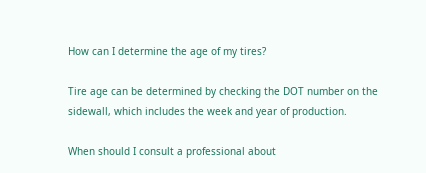How can I determine the age of my tires?

Tire age can be determined by checking the DOT number on the sidewall, which includes the week and year of production.

When should I consult a professional about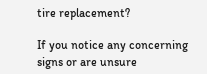tire replacement?

If you notice any concerning signs or are unsure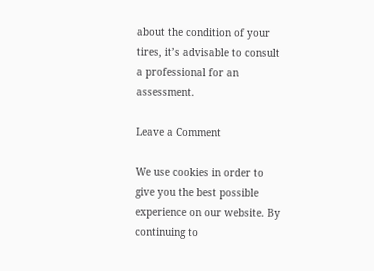about the condition of your tires, it’s advisable to consult a professional for an assessment.

Leave a Comment

We use cookies in order to give you the best possible experience on our website. By continuing to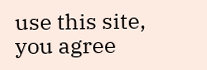use this site, you agree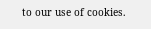to our use of cookies.